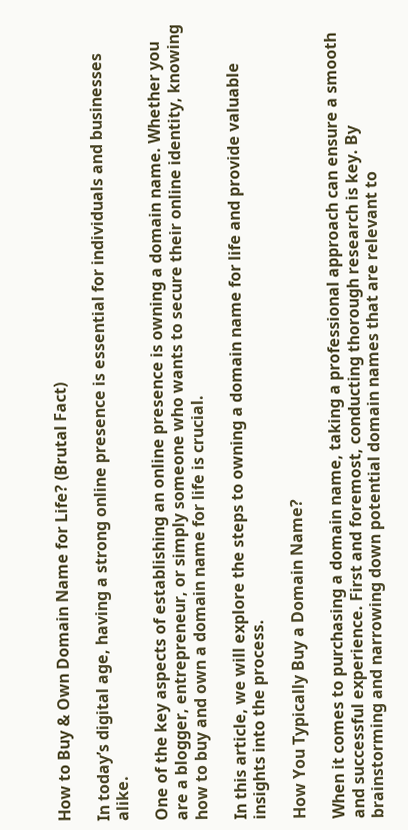How to Buy & Own Domain Name for Life? (Brutal Fact)

In today’s digital age, having a strong online presence is essential for individuals and businesses alike.

One of the key aspects of establishing an online presence is owning a domain name. Whether you are a blogger, entrepreneur, or simply someone who wants to secure their online identity, knowing how to buy and own a domain name for life is crucial.

In this article, we will explore the steps to owning a domain name for life and provide valuable insights into the process.

How You Typically Buy a Domain Name?

When it comes to purchasing a domain name, taking a professional approach can ensure a smooth and successful experience. First and foremost, conducting thorough research is key. By brainstorming and narrowing down potential domain names that are relevant to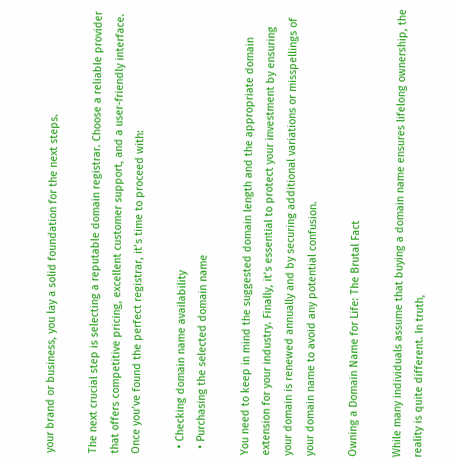your brand or business, you lay a solid foundation for the next steps.

The next crucial step is selecting a reputable domain registrar. Choose a reliable provider that offers competitive pricing, excellent customer support, and a user-friendly interface. Once you’ve found the perfect registrar, it’s time to proceed with:

  • Checking domain name availability
  • Purchasing the selected domain name

You need to keep in mind the suggested domain length and the appropriate domain extension for your industry. Finally, it’s essential to protect your investment by ensuring your domain is renewed annually and by securing additional variations or misspellings of your domain name to avoid any potential confusion.

Owning a Domain Name for Life: The Brutal Fact

While many individuals assume that buying a domain name ensures lifelong ownership, the reality is quite different. In truth,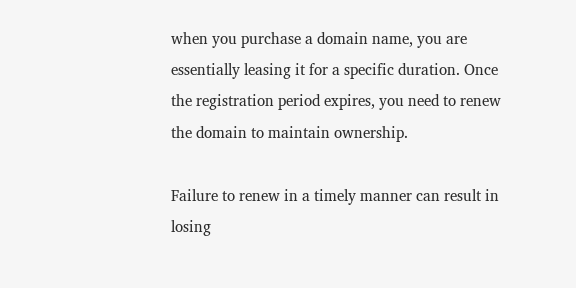when you purchase a domain name, you are essentially leasing it for a specific duration. Once the registration period expires, you need to renew the domain to maintain ownership.

Failure to renew in a timely manner can result in losing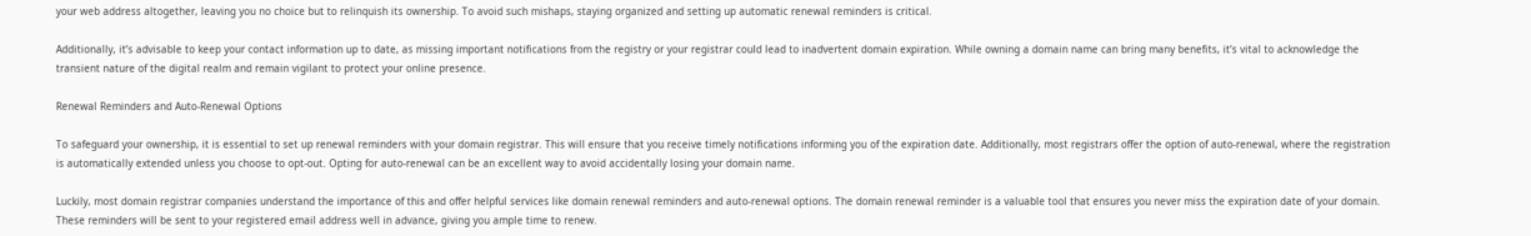your web address altogether, leaving you no choice but to relinquish its ownership. To avoid such mishaps, staying organized and setting up automatic renewal reminders is critical.

Additionally, it’s advisable to keep your contact information up to date, as missing important notifications from the registry or your registrar could lead to inadvertent domain expiration. While owning a domain name can bring many benefits, it’s vital to acknowledge the transient nature of the digital realm and remain vigilant to protect your online presence.

Renewal Reminders and Auto-Renewal Options

To safeguard your ownership, it is essential to set up renewal reminders with your domain registrar. This will ensure that you receive timely notifications informing you of the expiration date. Additionally, most registrars offer the option of auto-renewal, where the registration is automatically extended unless you choose to opt-out. Opting for auto-renewal can be an excellent way to avoid accidentally losing your domain name.

Luckily, most domain registrar companies understand the importance of this and offer helpful services like domain renewal reminders and auto-renewal options. The domain renewal reminder is a valuable tool that ensures you never miss the expiration date of your domain. These reminders will be sent to your registered email address well in advance, giving you ample time to renew.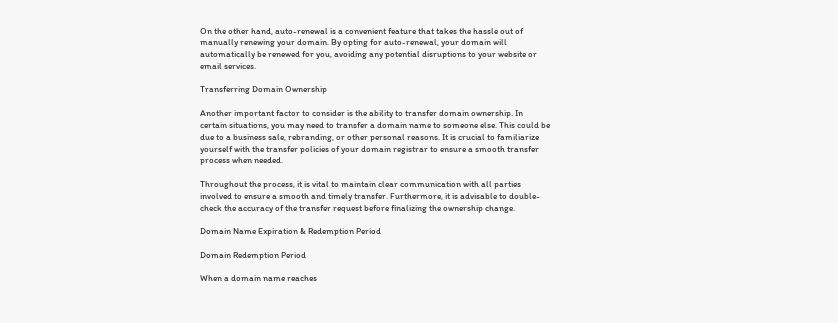On the other hand, auto-renewal is a convenient feature that takes the hassle out of manually renewing your domain. By opting for auto-renewal, your domain will automatically be renewed for you, avoiding any potential disruptions to your website or email services.

Transferring Domain Ownership

Another important factor to consider is the ability to transfer domain ownership. In certain situations, you may need to transfer a domain name to someone else. This could be due to a business sale, rebranding, or other personal reasons. It is crucial to familiarize yourself with the transfer policies of your domain registrar to ensure a smooth transfer process when needed.

Throughout the process, it is vital to maintain clear communication with all parties involved to ensure a smooth and timely transfer. Furthermore, it is advisable to double-check the accuracy of the transfer request before finalizing the ownership change.

Domain Name Expiration & Redemption Period

Domain Redemption Period

When a domain name reaches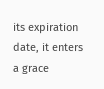its expiration date, it enters a grace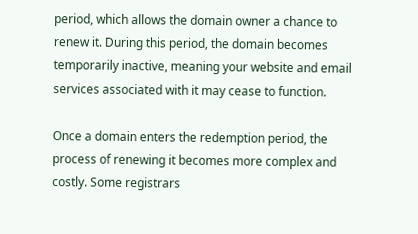period, which allows the domain owner a chance to renew it. During this period, the domain becomes temporarily inactive, meaning your website and email services associated with it may cease to function.

Once a domain enters the redemption period, the process of renewing it becomes more complex and costly. Some registrars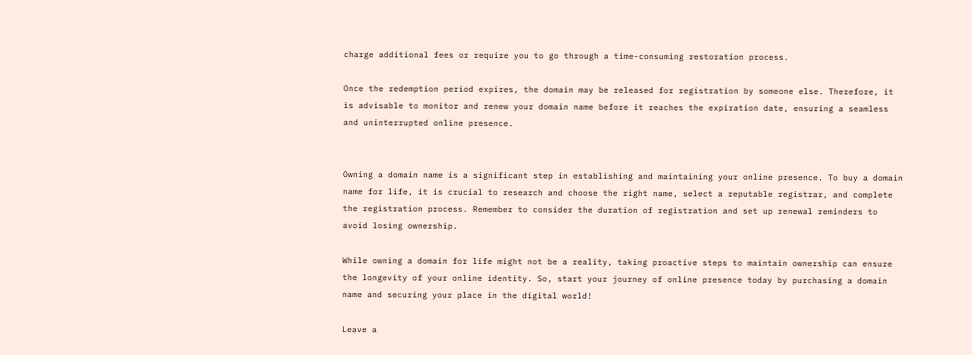charge additional fees or require you to go through a time-consuming restoration process.

Once the redemption period expires, the domain may be released for registration by someone else. Therefore, it is advisable to monitor and renew your domain name before it reaches the expiration date, ensuring a seamless and uninterrupted online presence.


Owning a domain name is a significant step in establishing and maintaining your online presence. To buy a domain name for life, it is crucial to research and choose the right name, select a reputable registrar, and complete the registration process. Remember to consider the duration of registration and set up renewal reminders to avoid losing ownership.

While owning a domain for life might not be a reality, taking proactive steps to maintain ownership can ensure the longevity of your online identity. So, start your journey of online presence today by purchasing a domain name and securing your place in the digital world!

Leave a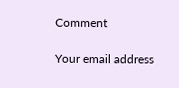Comment

Your email address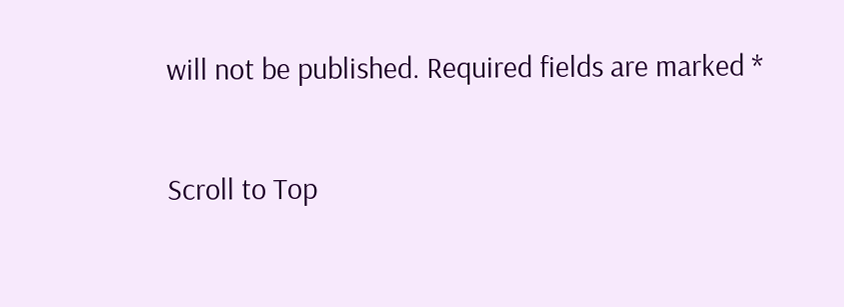will not be published. Required fields are marked *

Scroll to Top